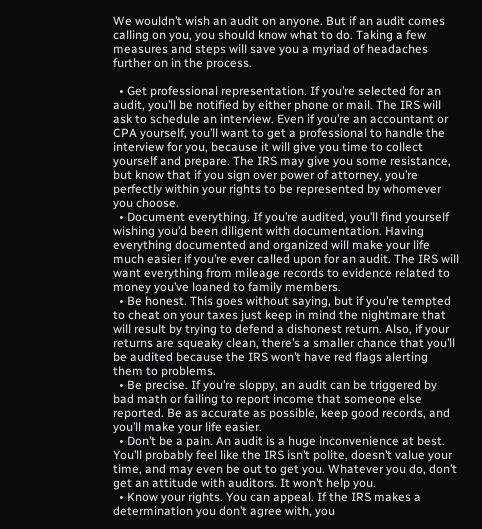We wouldn’t wish an audit on anyone. But if an audit comes calling on you, you should know what to do. Taking a few measures and steps will save you a myriad of headaches further on in the process.

  • Get professional representation. If you’re selected for an audit, you’ll be notified by either phone or mail. The IRS will ask to schedule an interview. Even if you’re an accountant or CPA yourself, you’ll want to get a professional to handle the interview for you, because it will give you time to collect yourself and prepare. The IRS may give you some resistance, but know that if you sign over power of attorney, you’re perfectly within your rights to be represented by whomever you choose.
  • Document everything. If you’re audited, you’ll find yourself wishing you’d been diligent with documentation. Having everything documented and organized will make your life much easier if you’re ever called upon for an audit. The IRS will want everything from mileage records to evidence related to money you’ve loaned to family members.
  • Be honest. This goes without saying, but if you’re tempted to cheat on your taxes just keep in mind the nightmare that will result by trying to defend a dishonest return. Also, if your returns are squeaky clean, there’s a smaller chance that you’ll be audited because the IRS won’t have red flags alerting them to problems.
  • Be precise. If you’re sloppy, an audit can be triggered by bad math or failing to report income that someone else reported. Be as accurate as possible, keep good records, and you’ll make your life easier.
  • Don’t be a pain. An audit is a huge inconvenience at best. You’ll probably feel like the IRS isn’t polite, doesn’t value your time, and may even be out to get you. Whatever you do, don’t get an attitude with auditors. It won’t help you.
  • Know your rights. You can appeal. If the IRS makes a determination you don’t agree with, you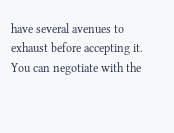have several avenues to exhaust before accepting it. You can negotiate with the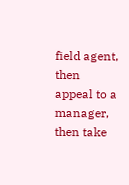field agent, then appeal to a manager, then take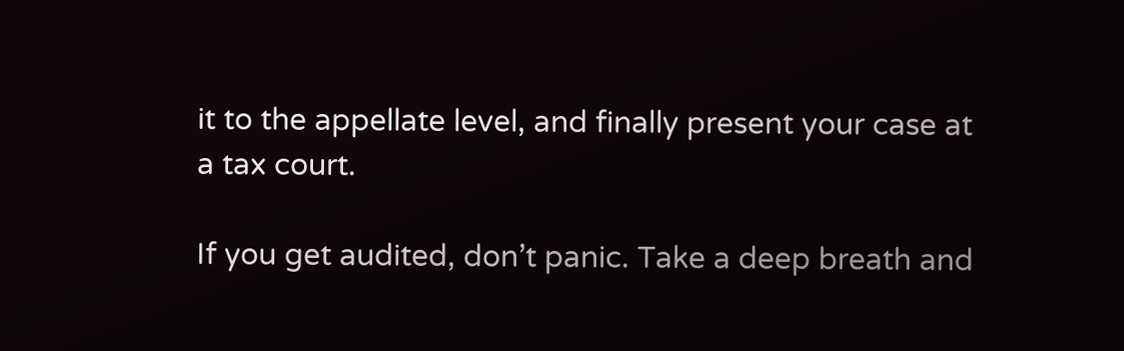it to the appellate level, and finally present your case at a tax court.

If you get audited, don’t panic. Take a deep breath and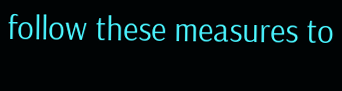follow these measures to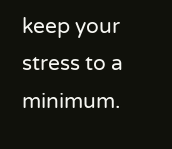keep your stress to a minimum.